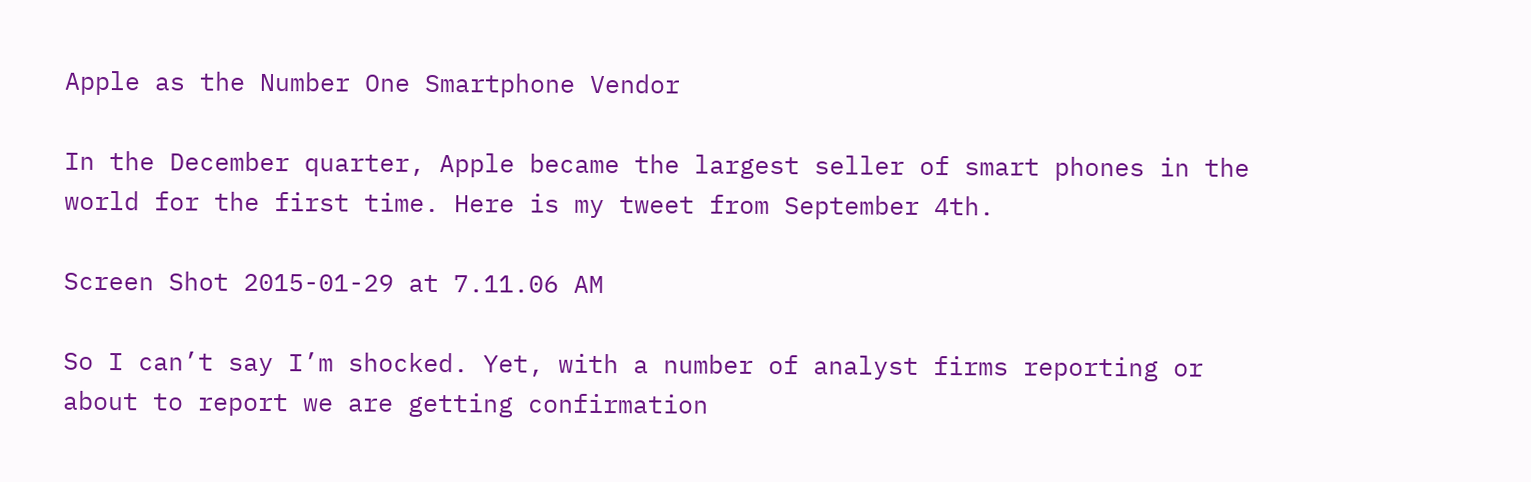Apple as the Number One Smartphone Vendor

In the December quarter, Apple became the largest seller of smart phones in the world for the first time. Here is my tweet from September 4th.

Screen Shot 2015-01-29 at 7.11.06 AM

So I can’t say I’m shocked. Yet, with a number of analyst firms reporting or about to report we are getting confirmation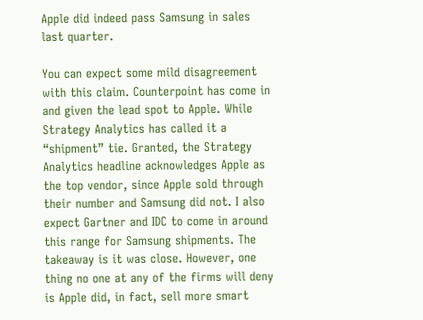Apple did indeed pass Samsung in sales last quarter.

You can expect some mild disagreement with this claim. Counterpoint has come in and given the lead spot to Apple. While Strategy Analytics has called it a “shipment” tie. Granted, the Strategy Analytics headline acknowledges Apple as the top vendor, since Apple sold through their number and Samsung did not. I also expect Gartner and IDC to come in around this range for Samsung shipments. The takeaway is it was close. However, one thing no one at any of the firms will deny is Apple did, in fact, sell more smart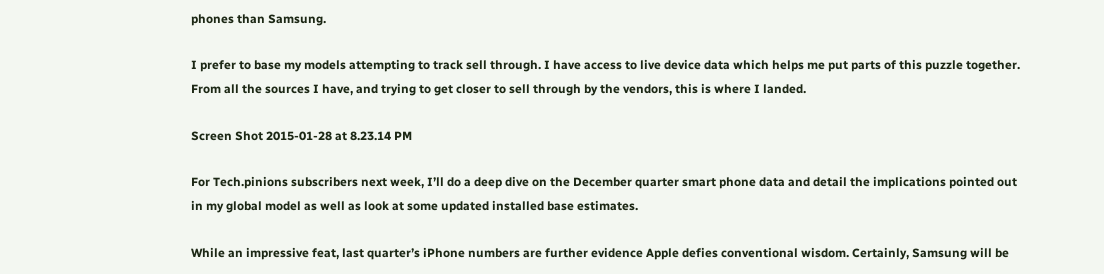phones than Samsung.

I prefer to base my models attempting to track sell through. I have access to live device data which helps me put parts of this puzzle together. From all the sources I have, and trying to get closer to sell through by the vendors, this is where I landed.

Screen Shot 2015-01-28 at 8.23.14 PM

For Tech.pinions subscribers next week, I’ll do a deep dive on the December quarter smart phone data and detail the implications pointed out in my global model as well as look at some updated installed base estimates.

While an impressive feat, last quarter’s iPhone numbers are further evidence Apple defies conventional wisdom. Certainly, Samsung will be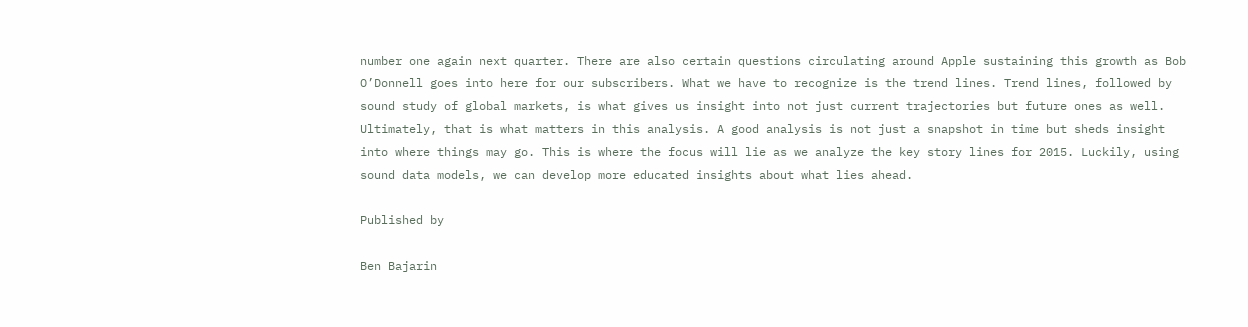number one again next quarter. There are also certain questions circulating around Apple sustaining this growth as Bob O’Donnell goes into here for our subscribers. What we have to recognize is the trend lines. Trend lines, followed by sound study of global markets, is what gives us insight into not just current trajectories but future ones as well. Ultimately, that is what matters in this analysis. A good analysis is not just a snapshot in time but sheds insight into where things may go. This is where the focus will lie as we analyze the key story lines for 2015. Luckily, using sound data models, we can develop more educated insights about what lies ahead.

Published by

Ben Bajarin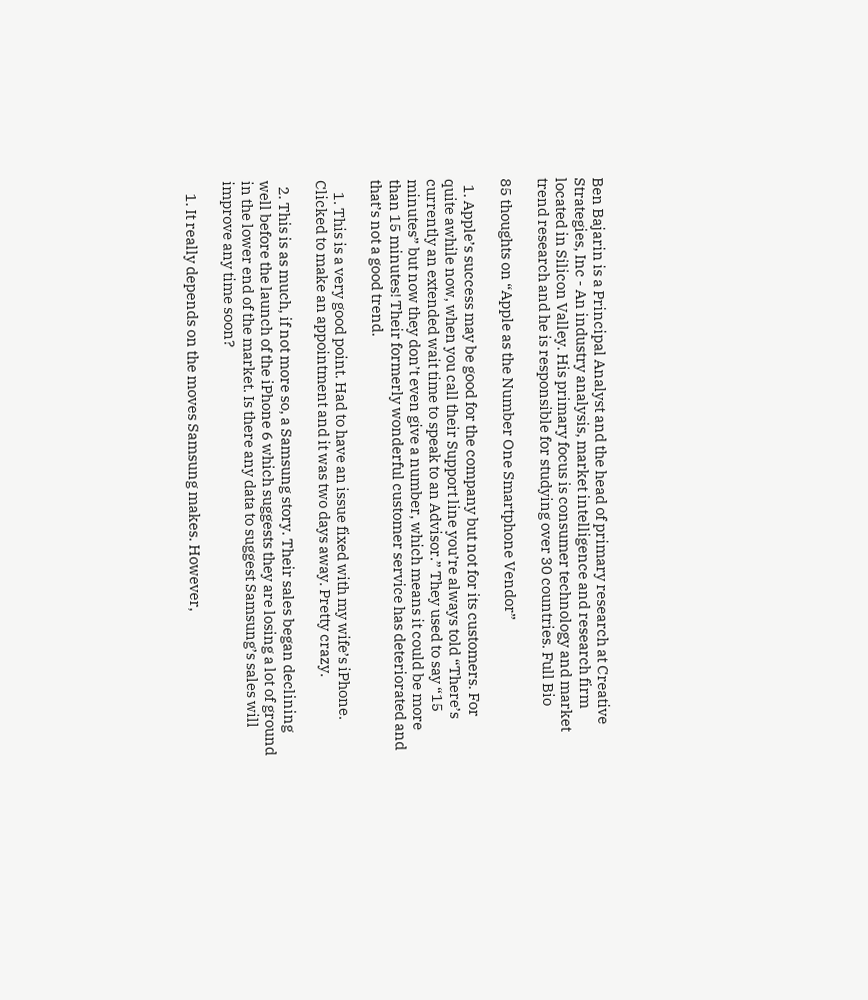Ben Bajarin is a Principal Analyst and the head of primary research at Creative Strategies, Inc - An industry analysis, market intelligence and research firm located in Silicon Valley. His primary focus is consumer technology and market trend research and he is responsible for studying over 30 countries. Full Bio

85 thoughts on “Apple as the Number One Smartphone Vendor”

  1. Apple’s success may be good for the company but not for its customers. For quite awhile now, when you call their Support line you’re always told “There’s currently an extended wait time to speak to an Advisor.” They used to say “15 minutes” but now they don’t even give a number, which means it could be more than 15 minutes! Their formerly wonderful customer service has deteriorated and that’s not a good trend.

    1. This is a very good point. Had to have an issue fixed with my wife’s iPhone. Clicked to make an appointment and it was two days away. Pretty crazy.

  2. This is as much, if not more so, a Samsung story. Their sales began declining well before the launch of the iPhone 6 which suggests they are losing a lot of ground in the lower end of the market. Is there any data to suggest Samsung’s sales will improve any time soon?

    1. It really depends on the moves Samsung makes. However,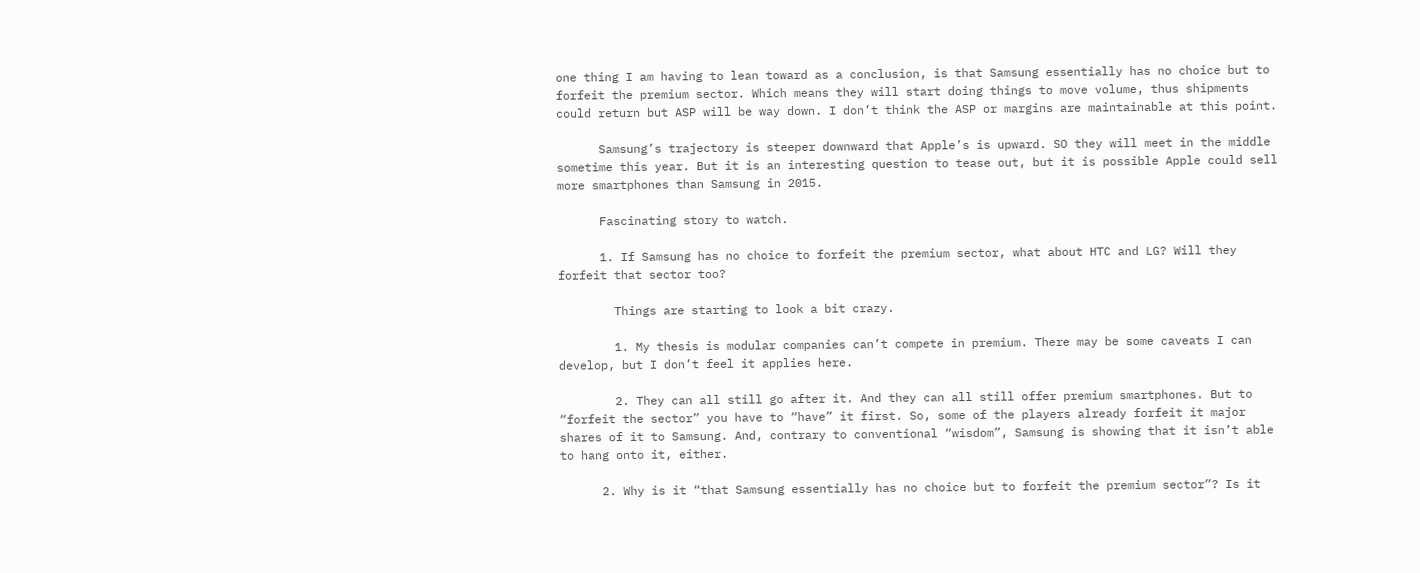one thing I am having to lean toward as a conclusion, is that Samsung essentially has no choice but to forfeit the premium sector. Which means they will start doing things to move volume, thus shipments could return but ASP will be way down. I don’t think the ASP or margins are maintainable at this point.

      Samsung’s trajectory is steeper downward that Apple’s is upward. SO they will meet in the middle sometime this year. But it is an interesting question to tease out, but it is possible Apple could sell more smartphones than Samsung in 2015.

      Fascinating story to watch.

      1. If Samsung has no choice to forfeit the premium sector, what about HTC and LG? Will they forfeit that sector too?

        Things are starting to look a bit crazy.

        1. My thesis is modular companies can’t compete in premium. There may be some caveats I can develop, but I don’t feel it applies here.

        2. They can all still go after it. And they can all still offer premium smartphones. But to “forfeit the sector” you have to “have” it first. So, some of the players already forfeit it major shares of it to Samsung. And, contrary to conventional “wisdom”, Samsung is showing that it isn’t able to hang onto it, either.

      2. Why is it “that Samsung essentially has no choice but to forfeit the premium sector”? Is it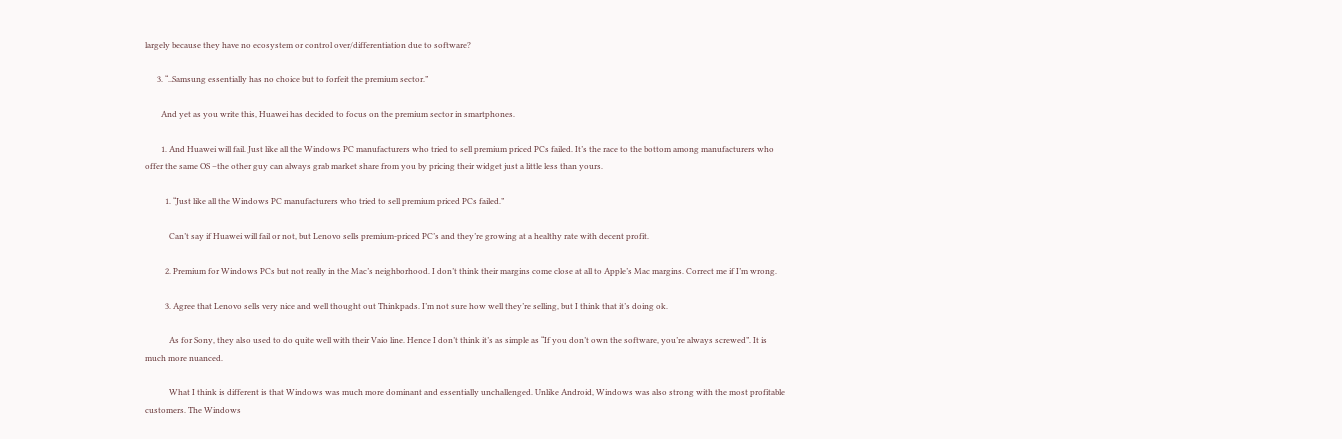largely because they have no ecosystem or control over/differentiation due to software?

      3. “..Samsung essentially has no choice but to forfeit the premium sector.”

        And yet as you write this, Huawei has decided to focus on the premium sector in smartphones.

        1. And Huawei will fail. Just like all the Windows PC manufacturers who tried to sell premium priced PCs failed. It’s the race to the bottom among manufacturers who offer the same OS –the other guy can always grab market share from you by pricing their widget just a little less than yours.

          1. “Just like all the Windows PC manufacturers who tried to sell premium priced PCs failed.”

            Can’t say if Huawei will fail or not, but Lenovo sells premium-priced PC’s and they’re growing at a healthy rate with decent profit.

          2. Premium for Windows PCs but not really in the Mac’s neighborhood. I don’t think their margins come close at all to Apple’s Mac margins. Correct me if I’m wrong.

          3. Agree that Lenovo sells very nice and well thought out Thinkpads. I’m not sure how well they’re selling, but I think that it’s doing ok.

            As for Sony, they also used to do quite well with their Vaio line. Hence I don’t think it’s as simple as “If you don’t own the software, you’re always screwed”. It is much more nuanced.

            What I think is different is that Windows was much more dominant and essentially unchallenged. Unlike Android, Windows was also strong with the most profitable customers. The Windows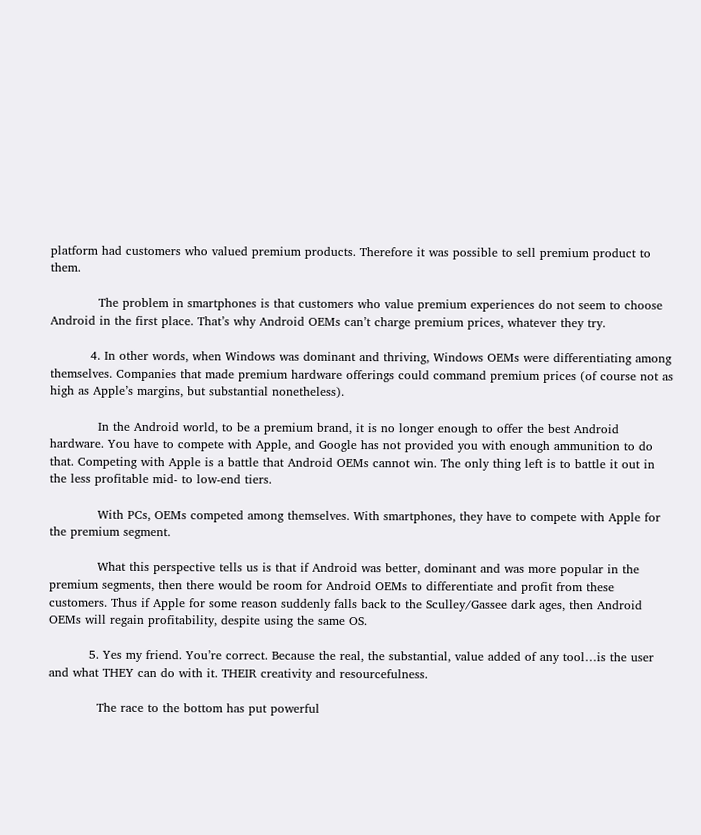platform had customers who valued premium products. Therefore it was possible to sell premium product to them.

            The problem in smartphones is that customers who value premium experiences do not seem to choose Android in the first place. That’s why Android OEMs can’t charge premium prices, whatever they try.

          4. In other words, when Windows was dominant and thriving, Windows OEMs were differentiating among themselves. Companies that made premium hardware offerings could command premium prices (of course not as high as Apple’s margins, but substantial nonetheless).

            In the Android world, to be a premium brand, it is no longer enough to offer the best Android hardware. You have to compete with Apple, and Google has not provided you with enough ammunition to do that. Competing with Apple is a battle that Android OEMs cannot win. The only thing left is to battle it out in the less profitable mid- to low-end tiers.

            With PCs, OEMs competed among themselves. With smartphones, they have to compete with Apple for the premium segment.

            What this perspective tells us is that if Android was better, dominant and was more popular in the premium segments, then there would be room for Android OEMs to differentiate and profit from these customers. Thus if Apple for some reason suddenly falls back to the Sculley/Gassee dark ages, then Android OEMs will regain profitability, despite using the same OS.

          5. Yes my friend. You’re correct. Because the real, the substantial, value added of any tool…is the user and what THEY can do with it. THEIR creativity and resourcefulness.

            The race to the bottom has put powerful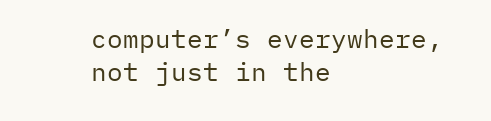computer’s everywhere, not just in the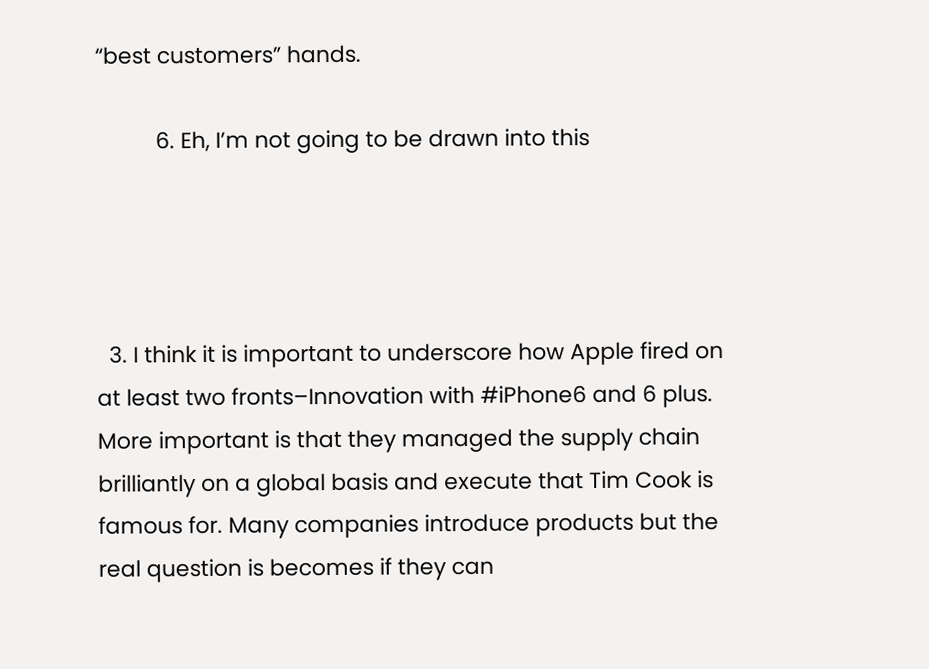“best customers” hands.

          6. Eh, I’m not going to be drawn into this




  3. I think it is important to underscore how Apple fired on at least two fronts–Innovation with #iPhone6 and 6 plus. More important is that they managed the supply chain brilliantly on a global basis and execute that Tim Cook is famous for. Many companies introduce products but the real question is becomes if they can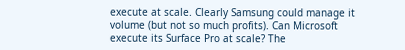execute at scale. Clearly Samsung could manage it volume (but not so much profits). Can Microsoft execute its Surface Pro at scale? The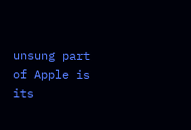unsung part of Apple is its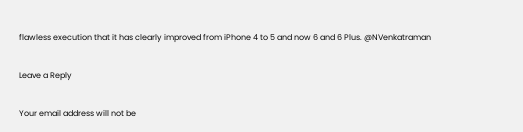flawless execution that it has clearly improved from iPhone 4 to 5 and now 6 and 6 Plus. @NVenkatraman

Leave a Reply

Your email address will not be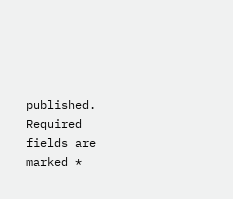published. Required fields are marked *